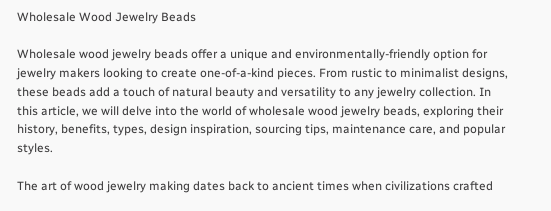Wholesale Wood Jewelry Beads

Wholesale wood jewelry beads offer a unique and environmentally-friendly option for jewelry makers looking to create one-of-a-kind pieces. From rustic to minimalist designs, these beads add a touch of natural beauty and versatility to any jewelry collection. In this article, we will delve into the world of wholesale wood jewelry beads, exploring their history, benefits, types, design inspiration, sourcing tips, maintenance care, and popular styles.

The art of wood jewelry making dates back to ancient times when civilizations crafted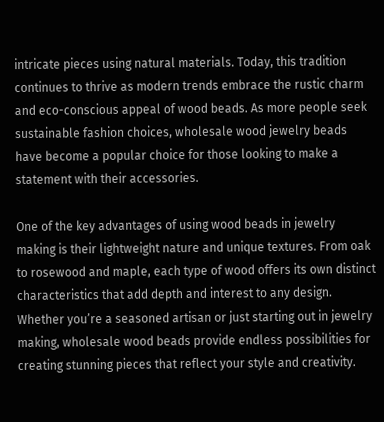intricate pieces using natural materials. Today, this tradition continues to thrive as modern trends embrace the rustic charm and eco-conscious appeal of wood beads. As more people seek sustainable fashion choices, wholesale wood jewelry beads have become a popular choice for those looking to make a statement with their accessories.

One of the key advantages of using wood beads in jewelry making is their lightweight nature and unique textures. From oak to rosewood and maple, each type of wood offers its own distinct characteristics that add depth and interest to any design. Whether you’re a seasoned artisan or just starting out in jewelry making, wholesale wood beads provide endless possibilities for creating stunning pieces that reflect your style and creativity.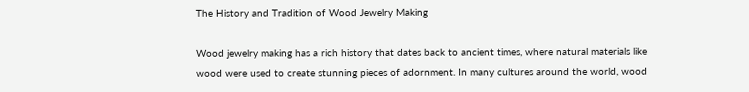The History and Tradition of Wood Jewelry Making

Wood jewelry making has a rich history that dates back to ancient times, where natural materials like wood were used to create stunning pieces of adornment. In many cultures around the world, wood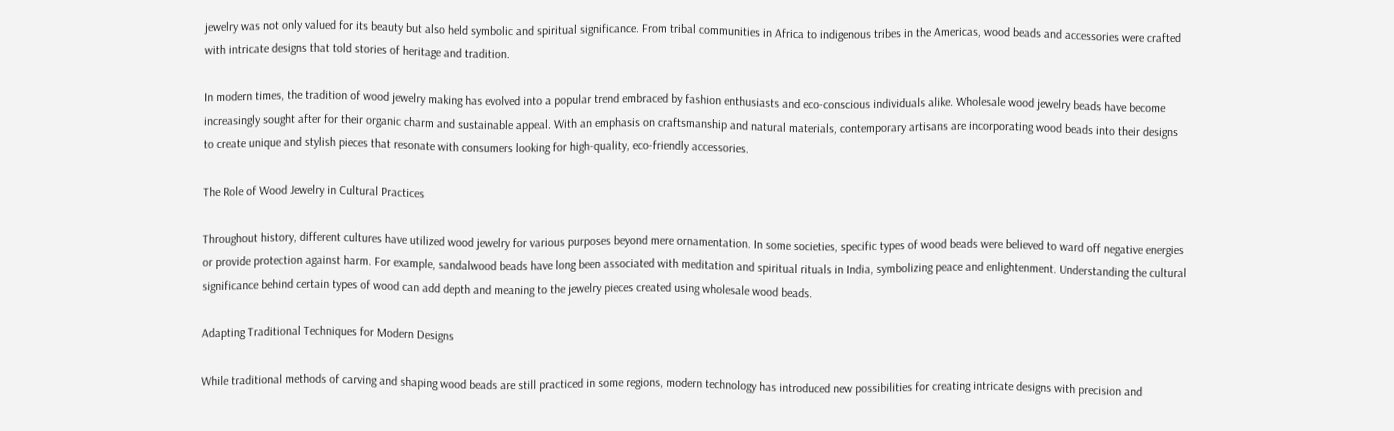jewelry was not only valued for its beauty but also held symbolic and spiritual significance. From tribal communities in Africa to indigenous tribes in the Americas, wood beads and accessories were crafted with intricate designs that told stories of heritage and tradition.

In modern times, the tradition of wood jewelry making has evolved into a popular trend embraced by fashion enthusiasts and eco-conscious individuals alike. Wholesale wood jewelry beads have become increasingly sought after for their organic charm and sustainable appeal. With an emphasis on craftsmanship and natural materials, contemporary artisans are incorporating wood beads into their designs to create unique and stylish pieces that resonate with consumers looking for high-quality, eco-friendly accessories.

The Role of Wood Jewelry in Cultural Practices

Throughout history, different cultures have utilized wood jewelry for various purposes beyond mere ornamentation. In some societies, specific types of wood beads were believed to ward off negative energies or provide protection against harm. For example, sandalwood beads have long been associated with meditation and spiritual rituals in India, symbolizing peace and enlightenment. Understanding the cultural significance behind certain types of wood can add depth and meaning to the jewelry pieces created using wholesale wood beads.

Adapting Traditional Techniques for Modern Designs

While traditional methods of carving and shaping wood beads are still practiced in some regions, modern technology has introduced new possibilities for creating intricate designs with precision and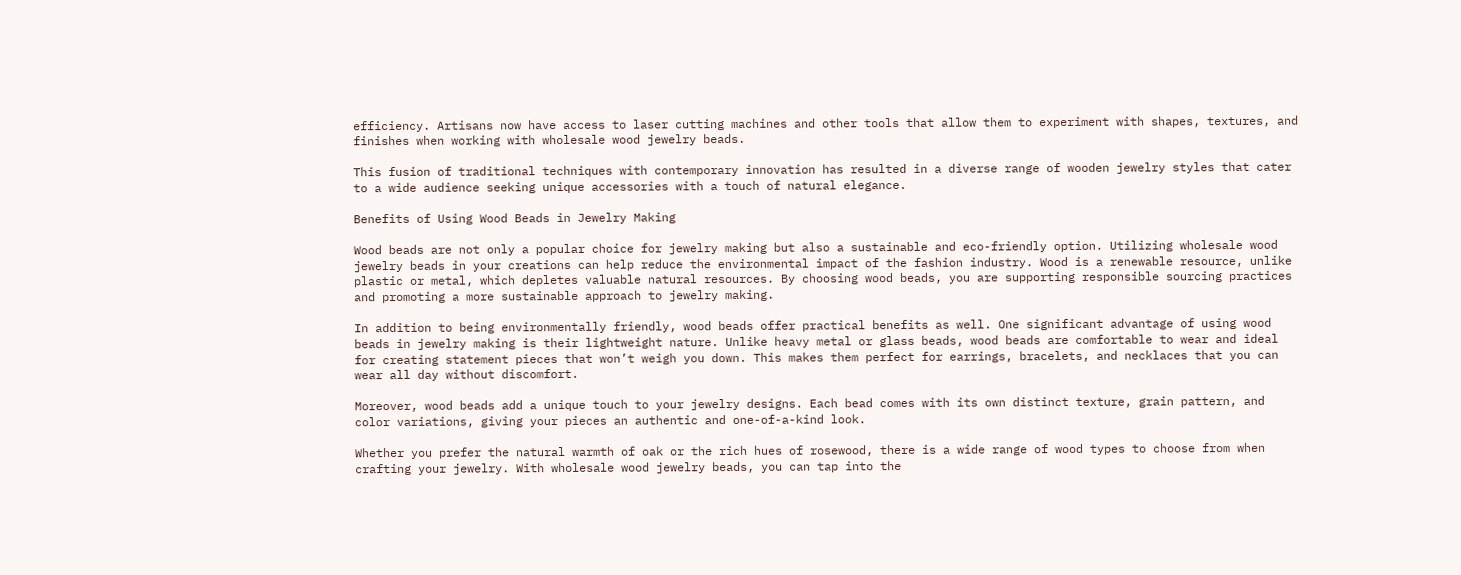efficiency. Artisans now have access to laser cutting machines and other tools that allow them to experiment with shapes, textures, and finishes when working with wholesale wood jewelry beads.

This fusion of traditional techniques with contemporary innovation has resulted in a diverse range of wooden jewelry styles that cater to a wide audience seeking unique accessories with a touch of natural elegance.

Benefits of Using Wood Beads in Jewelry Making

Wood beads are not only a popular choice for jewelry making but also a sustainable and eco-friendly option. Utilizing wholesale wood jewelry beads in your creations can help reduce the environmental impact of the fashion industry. Wood is a renewable resource, unlike plastic or metal, which depletes valuable natural resources. By choosing wood beads, you are supporting responsible sourcing practices and promoting a more sustainable approach to jewelry making.

In addition to being environmentally friendly, wood beads offer practical benefits as well. One significant advantage of using wood beads in jewelry making is their lightweight nature. Unlike heavy metal or glass beads, wood beads are comfortable to wear and ideal for creating statement pieces that won’t weigh you down. This makes them perfect for earrings, bracelets, and necklaces that you can wear all day without discomfort.

Moreover, wood beads add a unique touch to your jewelry designs. Each bead comes with its own distinct texture, grain pattern, and color variations, giving your pieces an authentic and one-of-a-kind look.

Whether you prefer the natural warmth of oak or the rich hues of rosewood, there is a wide range of wood types to choose from when crafting your jewelry. With wholesale wood jewelry beads, you can tap into the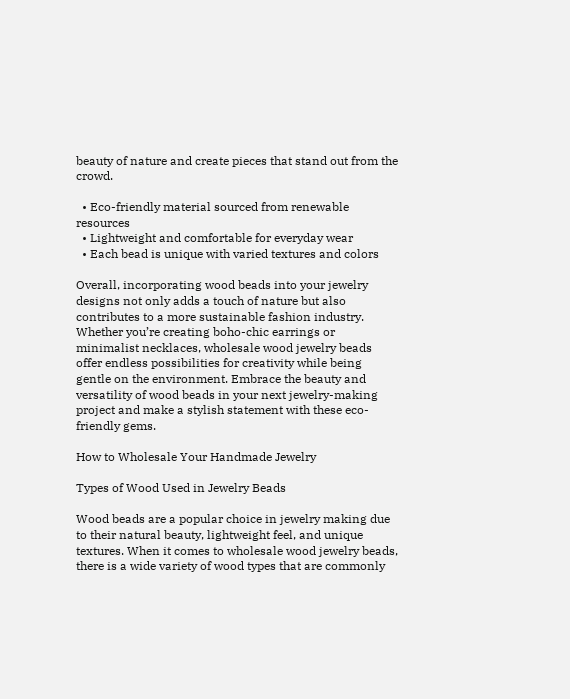beauty of nature and create pieces that stand out from the crowd.

  • Eco-friendly material sourced from renewable resources
  • Lightweight and comfortable for everyday wear
  • Each bead is unique with varied textures and colors

Overall, incorporating wood beads into your jewelry designs not only adds a touch of nature but also contributes to a more sustainable fashion industry. Whether you’re creating boho-chic earrings or minimalist necklaces, wholesale wood jewelry beads offer endless possibilities for creativity while being gentle on the environment. Embrace the beauty and versatility of wood beads in your next jewelry-making project and make a stylish statement with these eco-friendly gems.

How to Wholesale Your Handmade Jewelry

Types of Wood Used in Jewelry Beads

Wood beads are a popular choice in jewelry making due to their natural beauty, lightweight feel, and unique textures. When it comes to wholesale wood jewelry beads, there is a wide variety of wood types that are commonly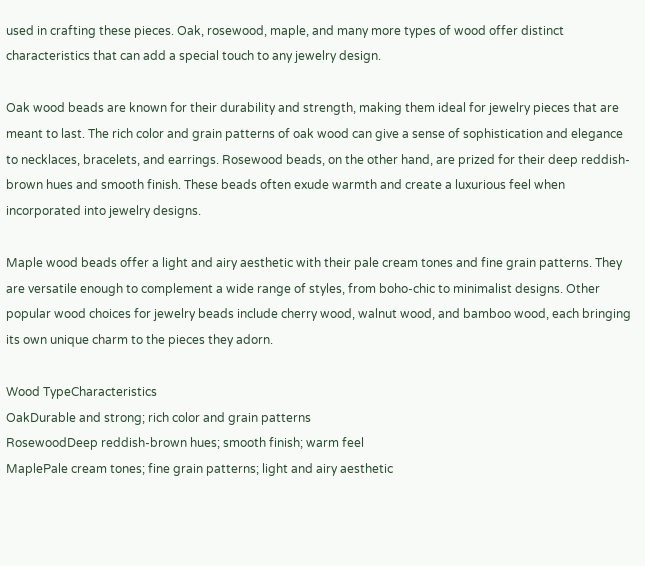used in crafting these pieces. Oak, rosewood, maple, and many more types of wood offer distinct characteristics that can add a special touch to any jewelry design.

Oak wood beads are known for their durability and strength, making them ideal for jewelry pieces that are meant to last. The rich color and grain patterns of oak wood can give a sense of sophistication and elegance to necklaces, bracelets, and earrings. Rosewood beads, on the other hand, are prized for their deep reddish-brown hues and smooth finish. These beads often exude warmth and create a luxurious feel when incorporated into jewelry designs.

Maple wood beads offer a light and airy aesthetic with their pale cream tones and fine grain patterns. They are versatile enough to complement a wide range of styles, from boho-chic to minimalist designs. Other popular wood choices for jewelry beads include cherry wood, walnut wood, and bamboo wood, each bringing its own unique charm to the pieces they adorn.

Wood TypeCharacteristics
OakDurable and strong; rich color and grain patterns
RosewoodDeep reddish-brown hues; smooth finish; warm feel
MaplePale cream tones; fine grain patterns; light and airy aesthetic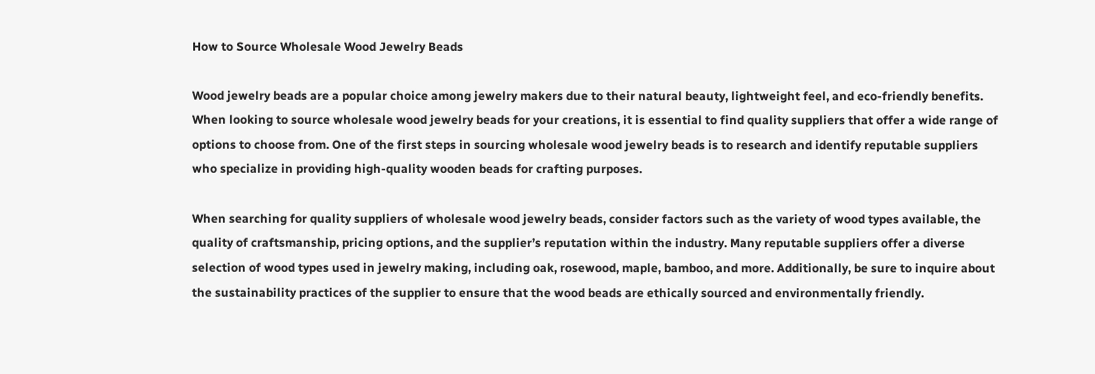How to Source Wholesale Wood Jewelry Beads

Wood jewelry beads are a popular choice among jewelry makers due to their natural beauty, lightweight feel, and eco-friendly benefits. When looking to source wholesale wood jewelry beads for your creations, it is essential to find quality suppliers that offer a wide range of options to choose from. One of the first steps in sourcing wholesale wood jewelry beads is to research and identify reputable suppliers who specialize in providing high-quality wooden beads for crafting purposes.

When searching for quality suppliers of wholesale wood jewelry beads, consider factors such as the variety of wood types available, the quality of craftsmanship, pricing options, and the supplier’s reputation within the industry. Many reputable suppliers offer a diverse selection of wood types used in jewelry making, including oak, rosewood, maple, bamboo, and more. Additionally, be sure to inquire about the sustainability practices of the supplier to ensure that the wood beads are ethically sourced and environmentally friendly.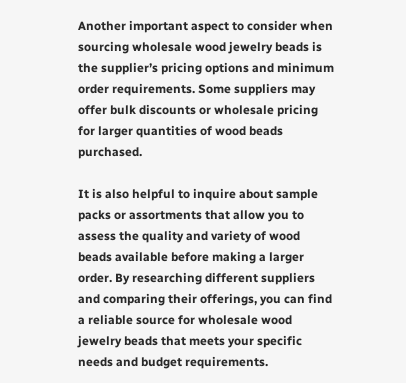Another important aspect to consider when sourcing wholesale wood jewelry beads is the supplier’s pricing options and minimum order requirements. Some suppliers may offer bulk discounts or wholesale pricing for larger quantities of wood beads purchased.

It is also helpful to inquire about sample packs or assortments that allow you to assess the quality and variety of wood beads available before making a larger order. By researching different suppliers and comparing their offerings, you can find a reliable source for wholesale wood jewelry beads that meets your specific needs and budget requirements.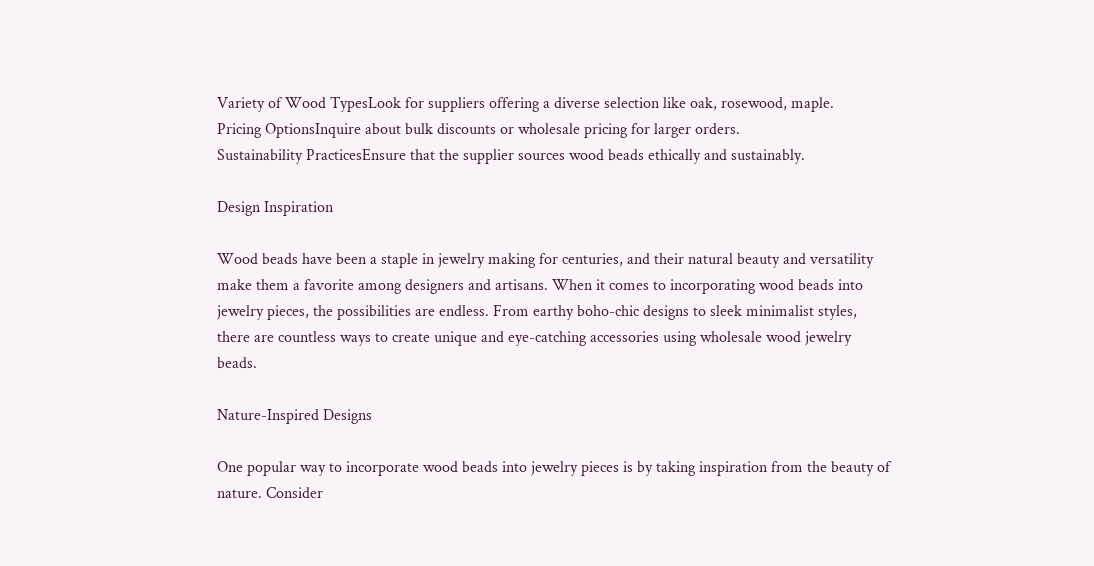Variety of Wood TypesLook for suppliers offering a diverse selection like oak, rosewood, maple.
Pricing OptionsInquire about bulk discounts or wholesale pricing for larger orders.
Sustainability PracticesEnsure that the supplier sources wood beads ethically and sustainably.

Design Inspiration

Wood beads have been a staple in jewelry making for centuries, and their natural beauty and versatility make them a favorite among designers and artisans. When it comes to incorporating wood beads into jewelry pieces, the possibilities are endless. From earthy boho-chic designs to sleek minimalist styles, there are countless ways to create unique and eye-catching accessories using wholesale wood jewelry beads.

Nature-Inspired Designs

One popular way to incorporate wood beads into jewelry pieces is by taking inspiration from the beauty of nature. Consider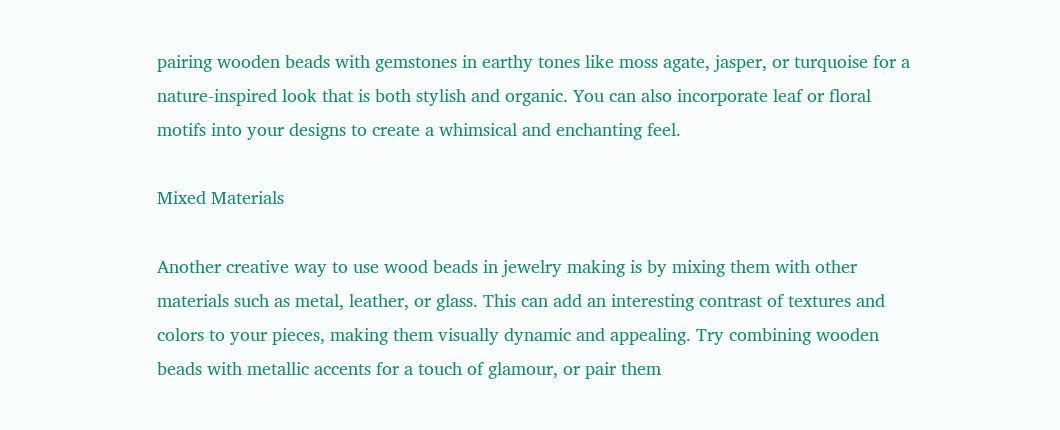pairing wooden beads with gemstones in earthy tones like moss agate, jasper, or turquoise for a nature-inspired look that is both stylish and organic. You can also incorporate leaf or floral motifs into your designs to create a whimsical and enchanting feel.

Mixed Materials

Another creative way to use wood beads in jewelry making is by mixing them with other materials such as metal, leather, or glass. This can add an interesting contrast of textures and colors to your pieces, making them visually dynamic and appealing. Try combining wooden beads with metallic accents for a touch of glamour, or pair them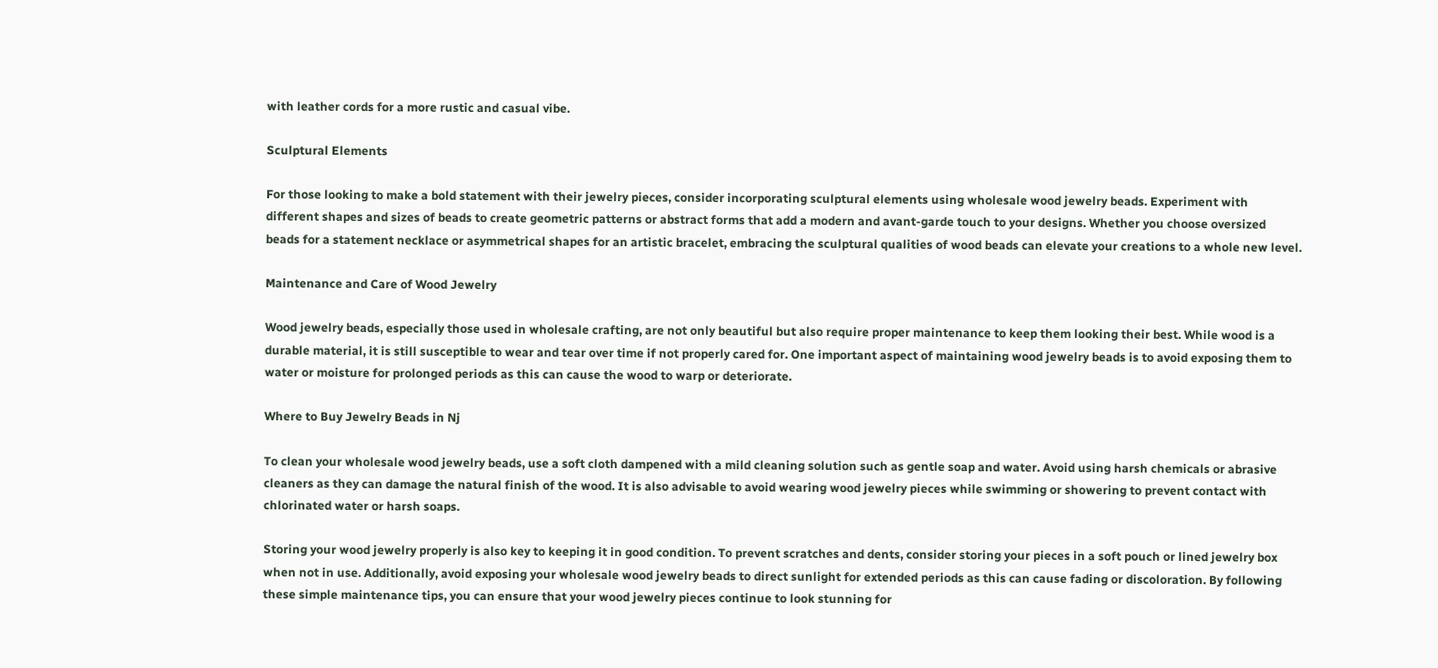with leather cords for a more rustic and casual vibe.

Sculptural Elements

For those looking to make a bold statement with their jewelry pieces, consider incorporating sculptural elements using wholesale wood jewelry beads. Experiment with different shapes and sizes of beads to create geometric patterns or abstract forms that add a modern and avant-garde touch to your designs. Whether you choose oversized beads for a statement necklace or asymmetrical shapes for an artistic bracelet, embracing the sculptural qualities of wood beads can elevate your creations to a whole new level.

Maintenance and Care of Wood Jewelry

Wood jewelry beads, especially those used in wholesale crafting, are not only beautiful but also require proper maintenance to keep them looking their best. While wood is a durable material, it is still susceptible to wear and tear over time if not properly cared for. One important aspect of maintaining wood jewelry beads is to avoid exposing them to water or moisture for prolonged periods as this can cause the wood to warp or deteriorate.

Where to Buy Jewelry Beads in Nj

To clean your wholesale wood jewelry beads, use a soft cloth dampened with a mild cleaning solution such as gentle soap and water. Avoid using harsh chemicals or abrasive cleaners as they can damage the natural finish of the wood. It is also advisable to avoid wearing wood jewelry pieces while swimming or showering to prevent contact with chlorinated water or harsh soaps.

Storing your wood jewelry properly is also key to keeping it in good condition. To prevent scratches and dents, consider storing your pieces in a soft pouch or lined jewelry box when not in use. Additionally, avoid exposing your wholesale wood jewelry beads to direct sunlight for extended periods as this can cause fading or discoloration. By following these simple maintenance tips, you can ensure that your wood jewelry pieces continue to look stunning for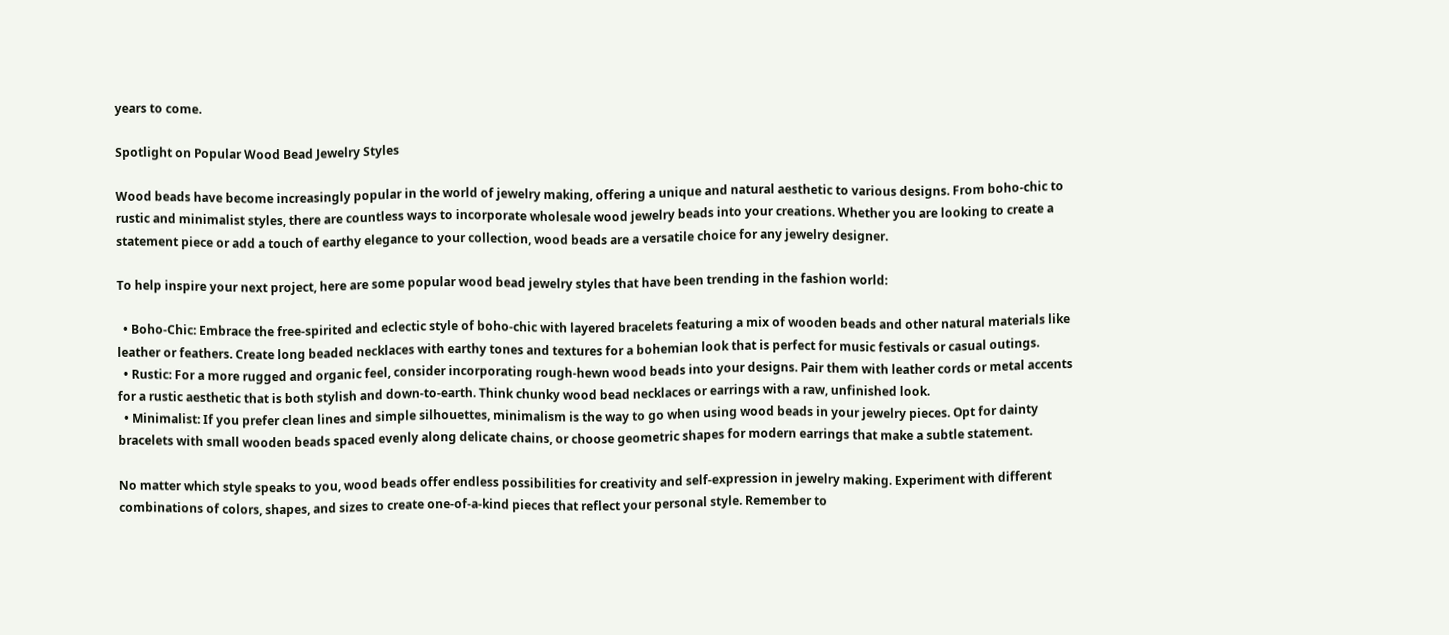years to come.

Spotlight on Popular Wood Bead Jewelry Styles

Wood beads have become increasingly popular in the world of jewelry making, offering a unique and natural aesthetic to various designs. From boho-chic to rustic and minimalist styles, there are countless ways to incorporate wholesale wood jewelry beads into your creations. Whether you are looking to create a statement piece or add a touch of earthy elegance to your collection, wood beads are a versatile choice for any jewelry designer.

To help inspire your next project, here are some popular wood bead jewelry styles that have been trending in the fashion world:

  • Boho-Chic: Embrace the free-spirited and eclectic style of boho-chic with layered bracelets featuring a mix of wooden beads and other natural materials like leather or feathers. Create long beaded necklaces with earthy tones and textures for a bohemian look that is perfect for music festivals or casual outings.
  • Rustic: For a more rugged and organic feel, consider incorporating rough-hewn wood beads into your designs. Pair them with leather cords or metal accents for a rustic aesthetic that is both stylish and down-to-earth. Think chunky wood bead necklaces or earrings with a raw, unfinished look.
  • Minimalist: If you prefer clean lines and simple silhouettes, minimalism is the way to go when using wood beads in your jewelry pieces. Opt for dainty bracelets with small wooden beads spaced evenly along delicate chains, or choose geometric shapes for modern earrings that make a subtle statement.

No matter which style speaks to you, wood beads offer endless possibilities for creativity and self-expression in jewelry making. Experiment with different combinations of colors, shapes, and sizes to create one-of-a-kind pieces that reflect your personal style. Remember to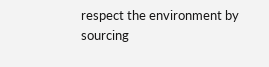respect the environment by sourcing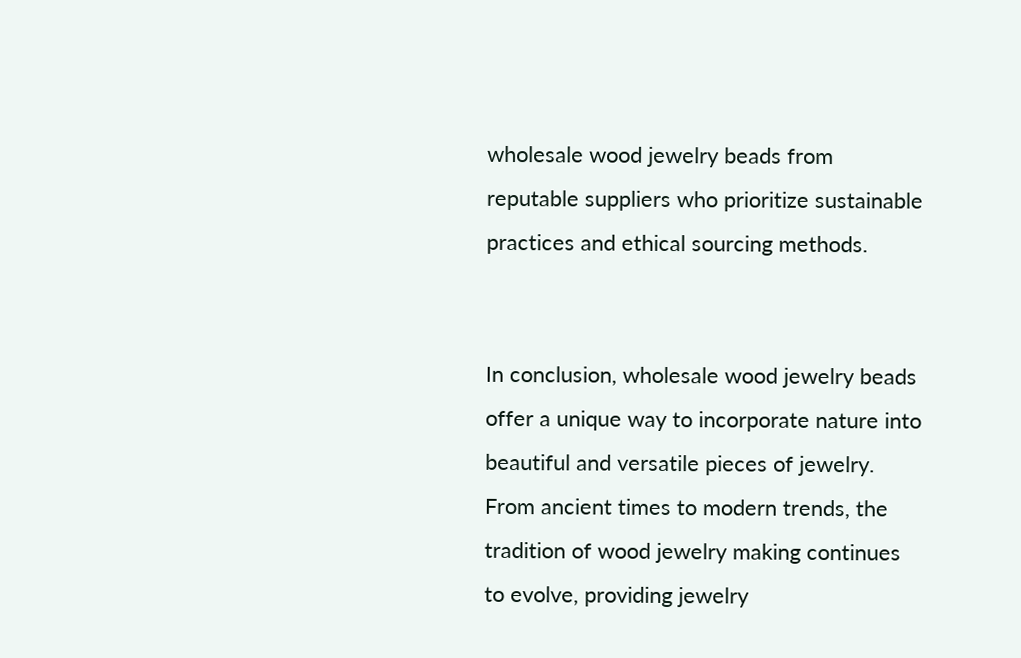wholesale wood jewelry beads from reputable suppliers who prioritize sustainable practices and ethical sourcing methods.


In conclusion, wholesale wood jewelry beads offer a unique way to incorporate nature into beautiful and versatile pieces of jewelry. From ancient times to modern trends, the tradition of wood jewelry making continues to evolve, providing jewelry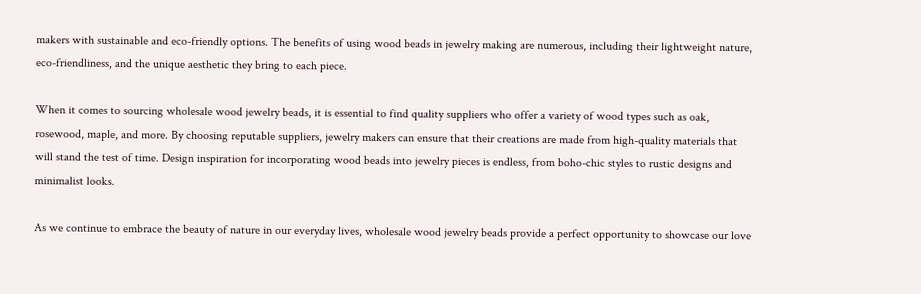makers with sustainable and eco-friendly options. The benefits of using wood beads in jewelry making are numerous, including their lightweight nature, eco-friendliness, and the unique aesthetic they bring to each piece.

When it comes to sourcing wholesale wood jewelry beads, it is essential to find quality suppliers who offer a variety of wood types such as oak, rosewood, maple, and more. By choosing reputable suppliers, jewelry makers can ensure that their creations are made from high-quality materials that will stand the test of time. Design inspiration for incorporating wood beads into jewelry pieces is endless, from boho-chic styles to rustic designs and minimalist looks.

As we continue to embrace the beauty of nature in our everyday lives, wholesale wood jewelry beads provide a perfect opportunity to showcase our love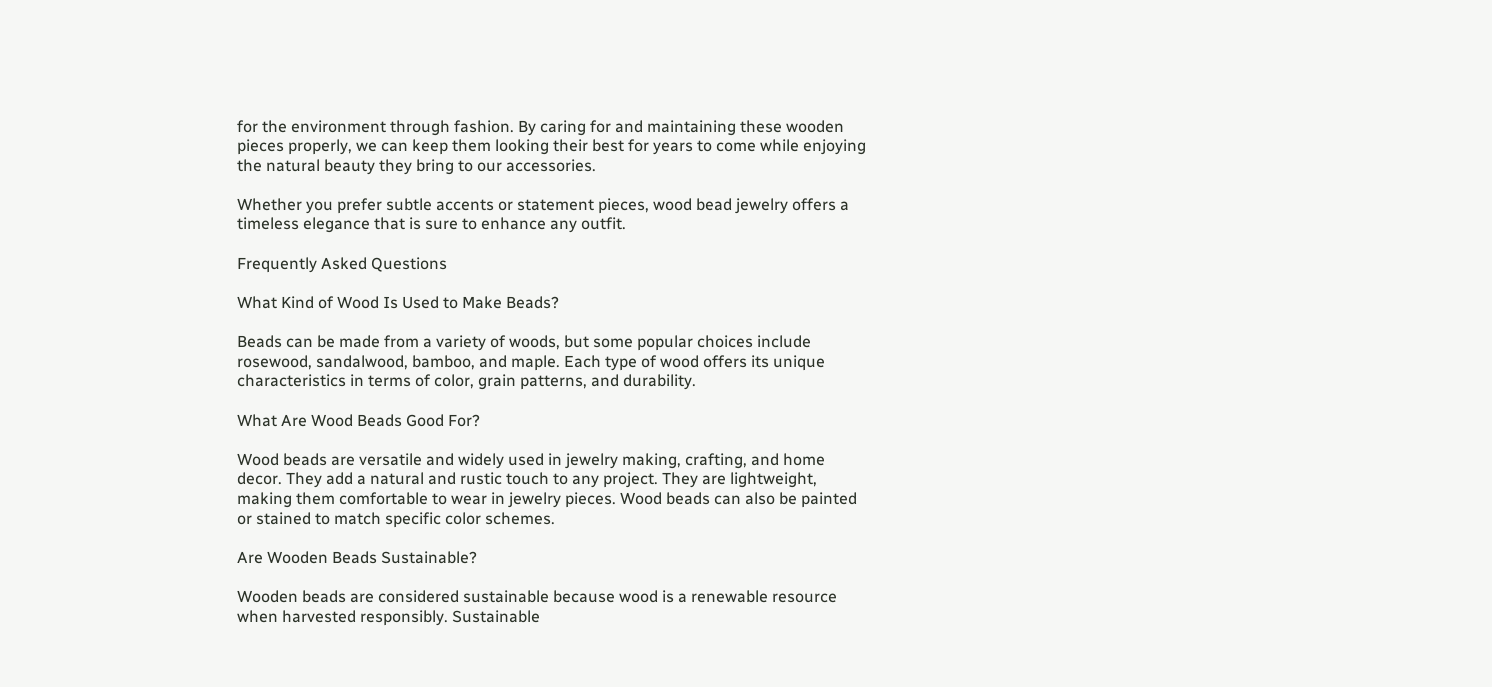for the environment through fashion. By caring for and maintaining these wooden pieces properly, we can keep them looking their best for years to come while enjoying the natural beauty they bring to our accessories.

Whether you prefer subtle accents or statement pieces, wood bead jewelry offers a timeless elegance that is sure to enhance any outfit.

Frequently Asked Questions

What Kind of Wood Is Used to Make Beads?

Beads can be made from a variety of woods, but some popular choices include rosewood, sandalwood, bamboo, and maple. Each type of wood offers its unique characteristics in terms of color, grain patterns, and durability.

What Are Wood Beads Good For?

Wood beads are versatile and widely used in jewelry making, crafting, and home decor. They add a natural and rustic touch to any project. They are lightweight, making them comfortable to wear in jewelry pieces. Wood beads can also be painted or stained to match specific color schemes.

Are Wooden Beads Sustainable?

Wooden beads are considered sustainable because wood is a renewable resource when harvested responsibly. Sustainable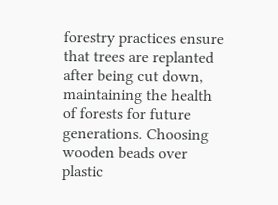forestry practices ensure that trees are replanted after being cut down, maintaining the health of forests for future generations. Choosing wooden beads over plastic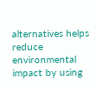alternatives helps reduce environmental impact by using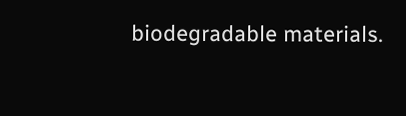biodegradable materials.